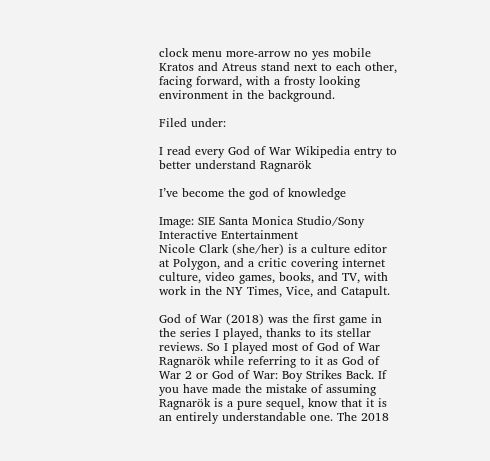clock menu more-arrow no yes mobile
Kratos and Atreus stand next to each other, facing forward, with a frosty looking environment in the background.

Filed under:

I read every God of War Wikipedia entry to better understand Ragnarök

I’ve become the god of knowledge

Image: SIE Santa Monica Studio/Sony Interactive Entertainment
Nicole Clark (she/her) is a culture editor at Polygon, and a critic covering internet culture, video games, books, and TV, with work in the NY Times, Vice, and Catapult.

God of War (2018) was the first game in the series I played, thanks to its stellar reviews. So I played most of God of War Ragnarök while referring to it as God of War 2 or God of War: Boy Strikes Back. If you have made the mistake of assuming Ragnarök is a pure sequel, know that it is an entirely understandable one. The 2018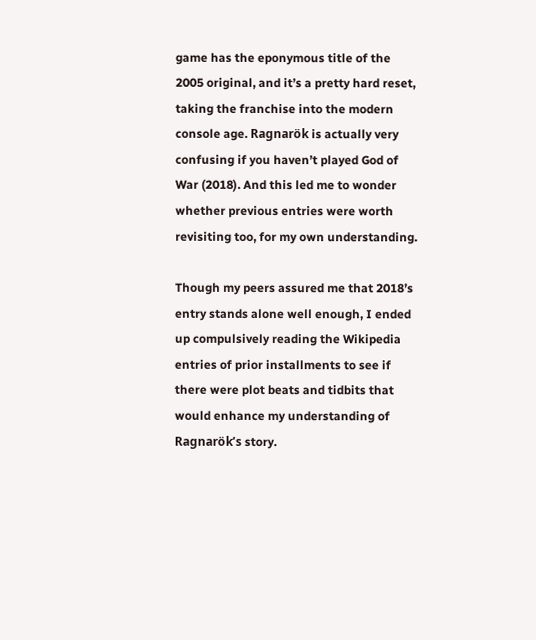game has the eponymous title of the 2005 original, and it’s a pretty hard reset, taking the franchise into the modern console age. Ragnarök is actually very confusing if you haven’t played God of War (2018). And this led me to wonder whether previous entries were worth revisiting too, for my own understanding.

Though my peers assured me that 2018’s entry stands alone well enough, I ended up compulsively reading the Wikipedia entries of prior installments to see if there were plot beats and tidbits that would enhance my understanding of Ragnarök’s story.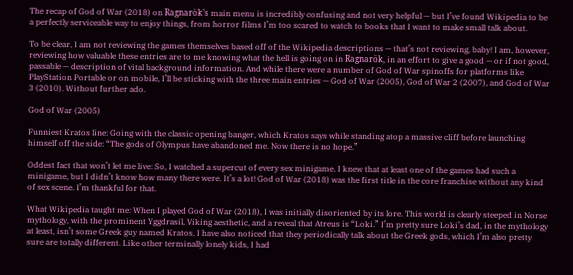The recap of God of War (2018) on Ragnarök’s main menu is incredibly confusing and not very helpful — but I’ve found Wikipedia to be a perfectly serviceable way to enjoy things, from horror films I’m too scared to watch to books that I want to make small talk about.

To be clear, I am not reviewing the games themselves based off of the Wikipedia descriptions — that’s not reviewing, baby! I am, however, reviewing how valuable these entries are to me knowing what the hell is going on in Ragnarök, in an effort to give a good — or if not good, passable — description of vital background information. And while there were a number of God of War spinoffs for platforms like PlayStation Portable or on mobile, I’ll be sticking with the three main entries — God of War (2005), God of War 2 (2007), and God of War 3 (2010). Without further ado.

God of War (2005)

Funniest Kratos line: Going with the classic opening banger, which Kratos says while standing atop a massive cliff before launching himself off the side: “The gods of Olympus have abandoned me. Now there is no hope.”

Oddest fact that won’t let me live: So, I watched a supercut of every sex minigame. I knew that at least one of the games had such a minigame, but I didn’t know how many there were. It’s a lot! God of War (2018) was the first title in the core franchise without any kind of sex scene. I’m thankful for that.

What Wikipedia taught me: When I played God of War (2018), I was initially disoriented by its lore. This world is clearly steeped in Norse mythology, with the prominent Yggdrasil, Viking aesthetic, and a reveal that Atreus is “Loki.” I’m pretty sure Loki’s dad, in the mythology at least, isn’t some Greek guy named Kratos. I have also noticed that they periodically talk about the Greek gods, which I’m also pretty sure are totally different. Like other terminally lonely kids, I had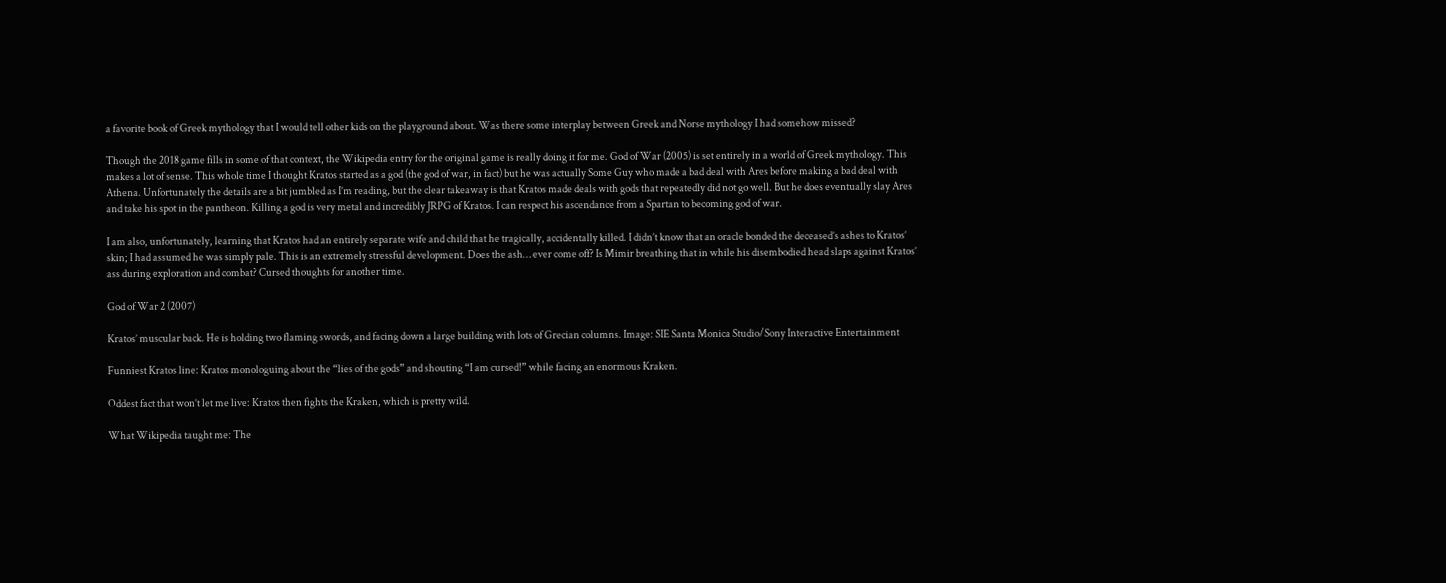a favorite book of Greek mythology that I would tell other kids on the playground about. Was there some interplay between Greek and Norse mythology I had somehow missed?

Though the 2018 game fills in some of that context, the Wikipedia entry for the original game is really doing it for me. God of War (2005) is set entirely in a world of Greek mythology. This makes a lot of sense. This whole time I thought Kratos started as a god (the god of war, in fact) but he was actually Some Guy who made a bad deal with Ares before making a bad deal with Athena. Unfortunately the details are a bit jumbled as I’m reading, but the clear takeaway is that Kratos made deals with gods that repeatedly did not go well. But he does eventually slay Ares and take his spot in the pantheon. Killing a god is very metal and incredibly JRPG of Kratos. I can respect his ascendance from a Spartan to becoming god of war.

I am also, unfortunately, learning that Kratos had an entirely separate wife and child that he tragically, accidentally killed. I didn’t know that an oracle bonded the deceased’s ashes to Kratos’ skin; I had assumed he was simply pale. This is an extremely stressful development. Does the ash… ever come off? Is Mimir breathing that in while his disembodied head slaps against Kratos’ ass during exploration and combat? Cursed thoughts for another time.

God of War 2 (2007)

Kratos’ muscular back. He is holding two flaming swords, and facing down a large building with lots of Grecian columns. Image: SIE Santa Monica Studio/Sony Interactive Entertainment

Funniest Kratos line: Kratos monologuing about the “lies of the gods” and shouting “I am cursed!” while facing an enormous Kraken.

Oddest fact that won’t let me live: Kratos then fights the Kraken, which is pretty wild.

What Wikipedia taught me: The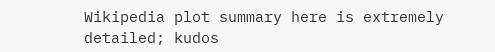Wikipedia plot summary here is extremely detailed; kudos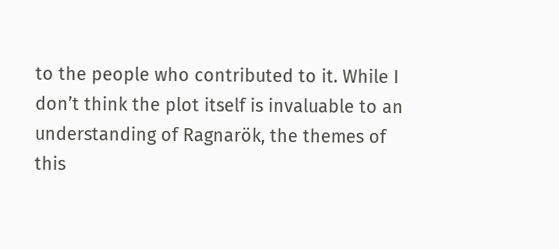to the people who contributed to it. While I don’t think the plot itself is invaluable to an understanding of Ragnarök, the themes of this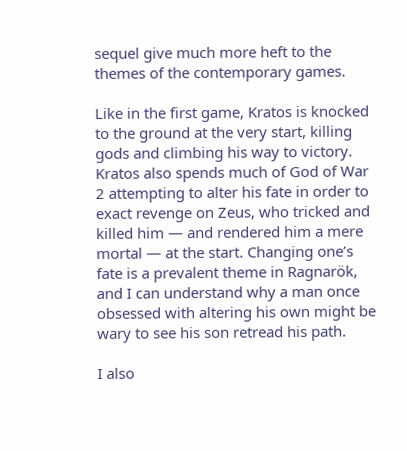sequel give much more heft to the themes of the contemporary games.

Like in the first game, Kratos is knocked to the ground at the very start, killing gods and climbing his way to victory. Kratos also spends much of God of War 2 attempting to alter his fate in order to exact revenge on Zeus, who tricked and killed him — and rendered him a mere mortal — at the start. Changing one’s fate is a prevalent theme in Ragnarök, and I can understand why a man once obsessed with altering his own might be wary to see his son retread his path.

I also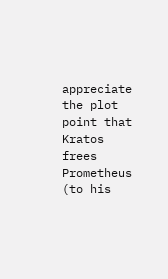appreciate the plot point that Kratos frees Prometheus (to his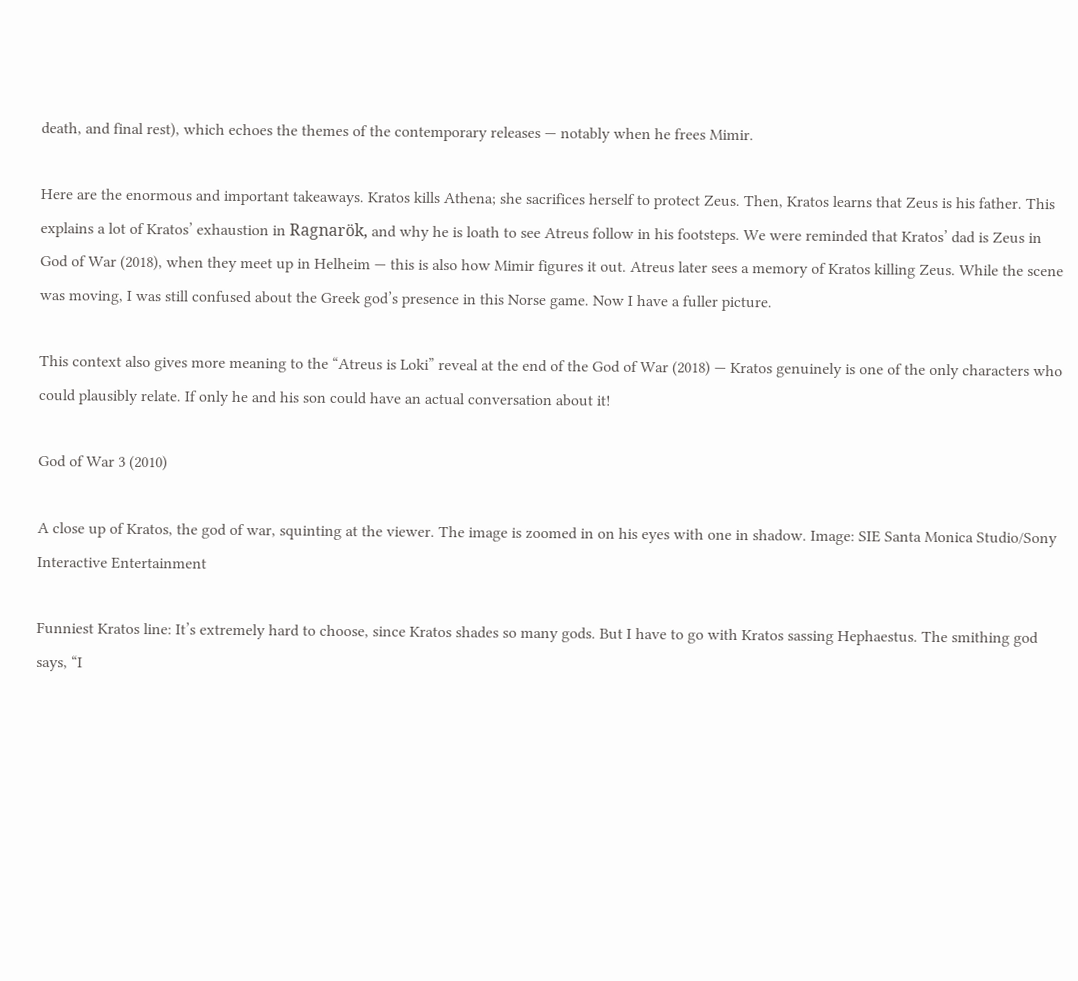death, and final rest), which echoes the themes of the contemporary releases — notably when he frees Mimir.

Here are the enormous and important takeaways. Kratos kills Athena; she sacrifices herself to protect Zeus. Then, Kratos learns that Zeus is his father. This explains a lot of Kratos’ exhaustion in Ragnarök, and why he is loath to see Atreus follow in his footsteps. We were reminded that Kratos’ dad is Zeus in God of War (2018), when they meet up in Helheim — this is also how Mimir figures it out. Atreus later sees a memory of Kratos killing Zeus. While the scene was moving, I was still confused about the Greek god’s presence in this Norse game. Now I have a fuller picture.

This context also gives more meaning to the “Atreus is Loki” reveal at the end of the God of War (2018) — Kratos genuinely is one of the only characters who could plausibly relate. If only he and his son could have an actual conversation about it!

God of War 3 (2010)

A close up of Kratos, the god of war, squinting at the viewer. The image is zoomed in on his eyes with one in shadow. Image: SIE Santa Monica Studio/Sony Interactive Entertainment

Funniest Kratos line: It’s extremely hard to choose, since Kratos shades so many gods. But I have to go with Kratos sassing Hephaestus. The smithing god says, “I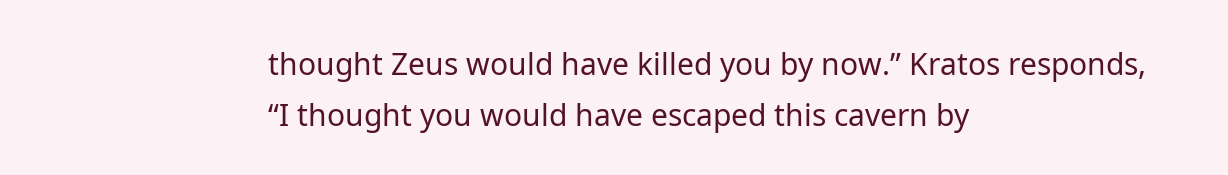thought Zeus would have killed you by now.” Kratos responds, “I thought you would have escaped this cavern by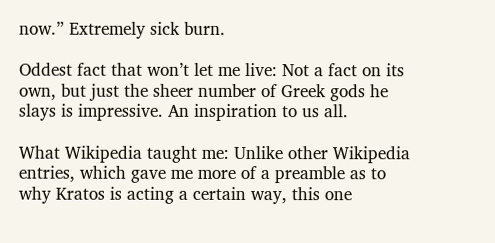now.” Extremely sick burn.

Oddest fact that won’t let me live: Not a fact on its own, but just the sheer number of Greek gods he slays is impressive. An inspiration to us all.

What Wikipedia taught me: Unlike other Wikipedia entries, which gave me more of a preamble as to why Kratos is acting a certain way, this one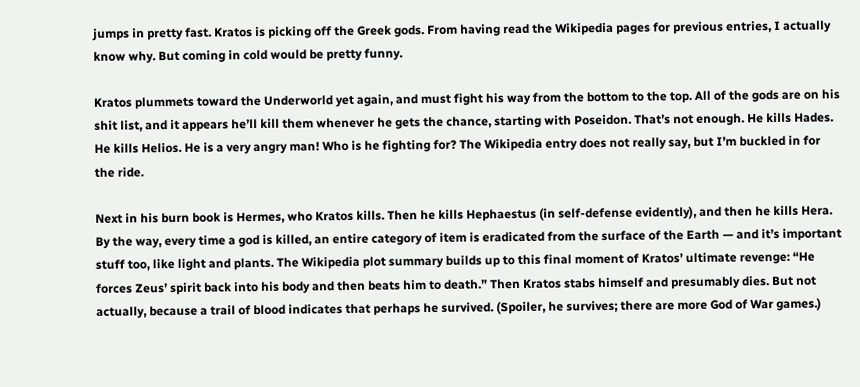jumps in pretty fast. Kratos is picking off the Greek gods. From having read the Wikipedia pages for previous entries, I actually know why. But coming in cold would be pretty funny.

Kratos plummets toward the Underworld yet again, and must fight his way from the bottom to the top. All of the gods are on his shit list, and it appears he’ll kill them whenever he gets the chance, starting with Poseidon. That’s not enough. He kills Hades. He kills Helios. He is a very angry man! Who is he fighting for? The Wikipedia entry does not really say, but I’m buckled in for the ride.

Next in his burn book is Hermes, who Kratos kills. Then he kills Hephaestus (in self-defense evidently), and then he kills Hera. By the way, every time a god is killed, an entire category of item is eradicated from the surface of the Earth — and it’s important stuff too, like light and plants. The Wikipedia plot summary builds up to this final moment of Kratos’ ultimate revenge: “He forces Zeus’ spirit back into his body and then beats him to death.” Then Kratos stabs himself and presumably dies. But not actually, because a trail of blood indicates that perhaps he survived. (Spoiler, he survives; there are more God of War games.)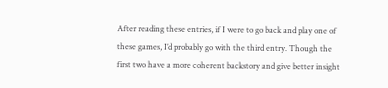After reading these entries, if I were to go back and play one of these games, I’d probably go with the third entry. Though the first two have a more coherent backstory and give better insight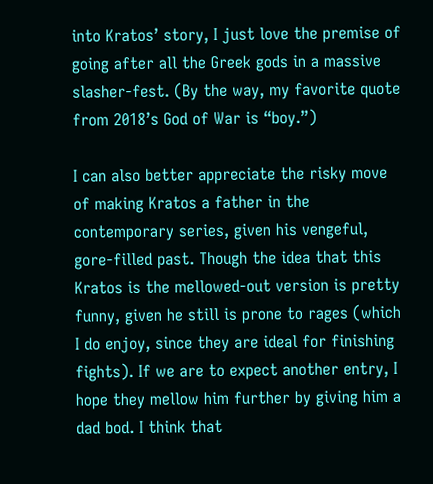into Kratos’ story, I just love the premise of going after all the Greek gods in a massive slasher-fest. (By the way, my favorite quote from 2018’s God of War is “boy.”)

I can also better appreciate the risky move of making Kratos a father in the contemporary series, given his vengeful, gore-filled past. Though the idea that this Kratos is the mellowed-out version is pretty funny, given he still is prone to rages (which I do enjoy, since they are ideal for finishing fights). If we are to expect another entry, I hope they mellow him further by giving him a dad bod. I think that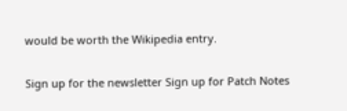would be worth the Wikipedia entry.

Sign up for the newsletter Sign up for Patch Notes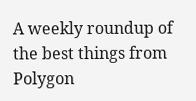A weekly roundup of the best things from Polygon